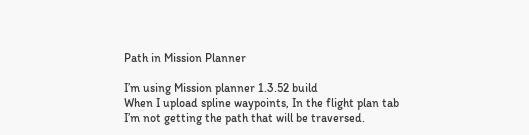Path in Mission Planner

I’m using Mission planner 1.3.52 build
When I upload spline waypoints, In the flight plan tab I’m not getting the path that will be traversed.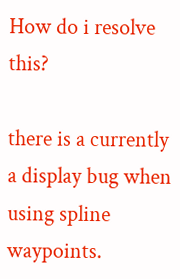How do i resolve this?

there is a currently a display bug when using spline waypoints.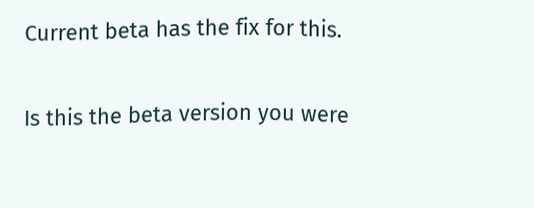Current beta has the fix for this.

Is this the beta version you were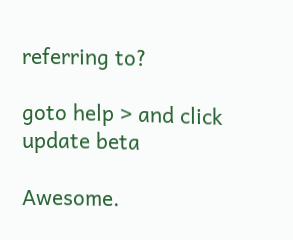referring to?

goto help > and click update beta

Awesome.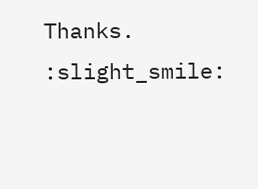Thanks. :slight_smile: